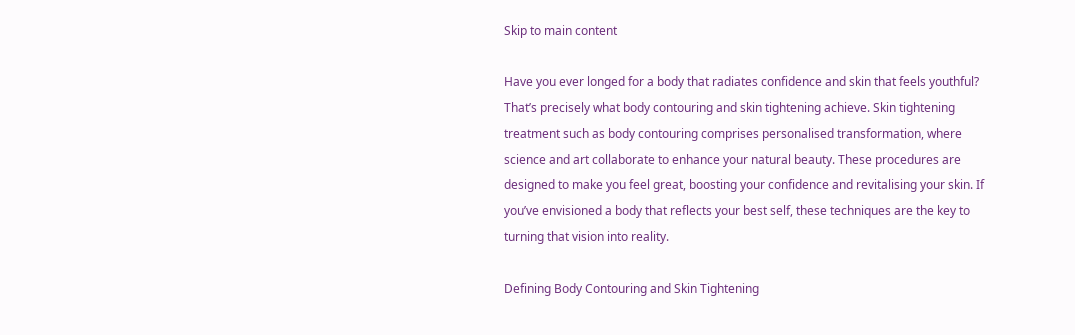Skip to main content

Have you ever longed for a body that radiates confidence and skin that feels youthful? That’s precisely what body contouring and skin tightening achieve. Skin tightening treatment such as body contouring comprises personalised transformation, where science and art collaborate to enhance your natural beauty. These procedures are designed to make you feel great, boosting your confidence and revitalising your skin. If you’ve envisioned a body that reflects your best self, these techniques are the key to turning that vision into reality.

Defining Body Contouring and Skin Tightening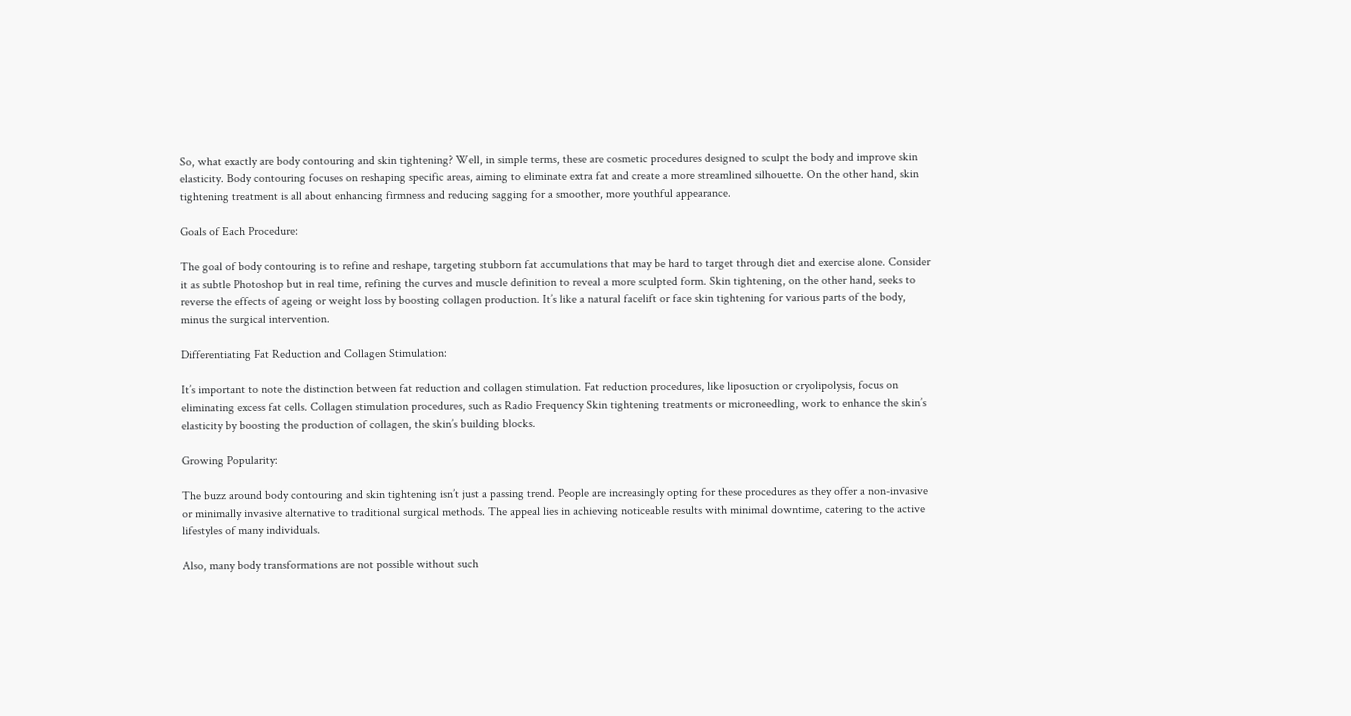So, what exactly are body contouring and skin tightening? Well, in simple terms, these are cosmetic procedures designed to sculpt the body and improve skin elasticity. Body contouring focuses on reshaping specific areas, aiming to eliminate extra fat and create a more streamlined silhouette. On the other hand, skin tightening treatment is all about enhancing firmness and reducing sagging for a smoother, more youthful appearance.

Goals of Each Procedure:

The goal of body contouring is to refine and reshape, targeting stubborn fat accumulations that may be hard to target through diet and exercise alone. Consider it as subtle Photoshop but in real time, refining the curves and muscle definition to reveal a more sculpted form. Skin tightening, on the other hand, seeks to reverse the effects of ageing or weight loss by boosting collagen production. It’s like a natural facelift or face skin tightening for various parts of the body, minus the surgical intervention.

Differentiating Fat Reduction and Collagen Stimulation:

It’s important to note the distinction between fat reduction and collagen stimulation. Fat reduction procedures, like liposuction or cryolipolysis, focus on eliminating excess fat cells. Collagen stimulation procedures, such as Radio Frequency Skin tightening treatments or microneedling, work to enhance the skin’s elasticity by boosting the production of collagen, the skin’s building blocks.

Growing Popularity:

The buzz around body contouring and skin tightening isn’t just a passing trend. People are increasingly opting for these procedures as they offer a non-invasive or minimally invasive alternative to traditional surgical methods. The appeal lies in achieving noticeable results with minimal downtime, catering to the active lifestyles of many individuals.

Also, many body transformations are not possible without such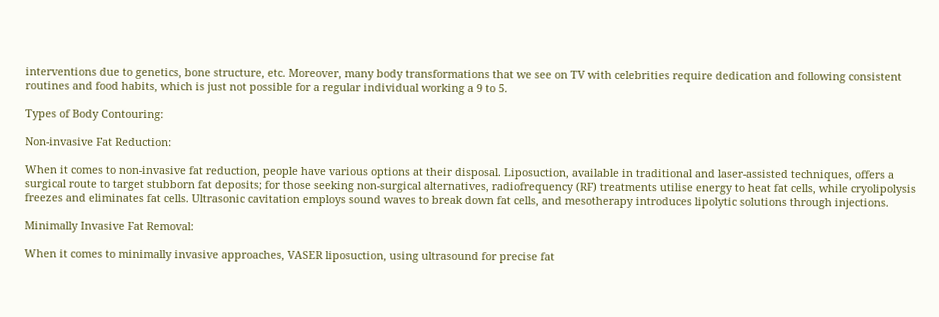interventions due to genetics, bone structure, etc. Moreover, many body transformations that we see on TV with celebrities require dedication and following consistent routines and food habits, which is just not possible for a regular individual working a 9 to 5.

Types of Body Contouring:

Non-invasive Fat Reduction:

When it comes to non-invasive fat reduction, people have various options at their disposal. Liposuction, available in traditional and laser-assisted techniques, offers a surgical route to target stubborn fat deposits; for those seeking non-surgical alternatives, radiofrequency (RF) treatments utilise energy to heat fat cells, while cryolipolysis freezes and eliminates fat cells. Ultrasonic cavitation employs sound waves to break down fat cells, and mesotherapy introduces lipolytic solutions through injections.

Minimally Invasive Fat Removal:

When it comes to minimally invasive approaches, VASER liposuction, using ultrasound for precise fat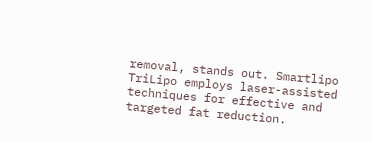removal, stands out. Smartlipo TriLipo employs laser-assisted techniques for effective and targeted fat reduction.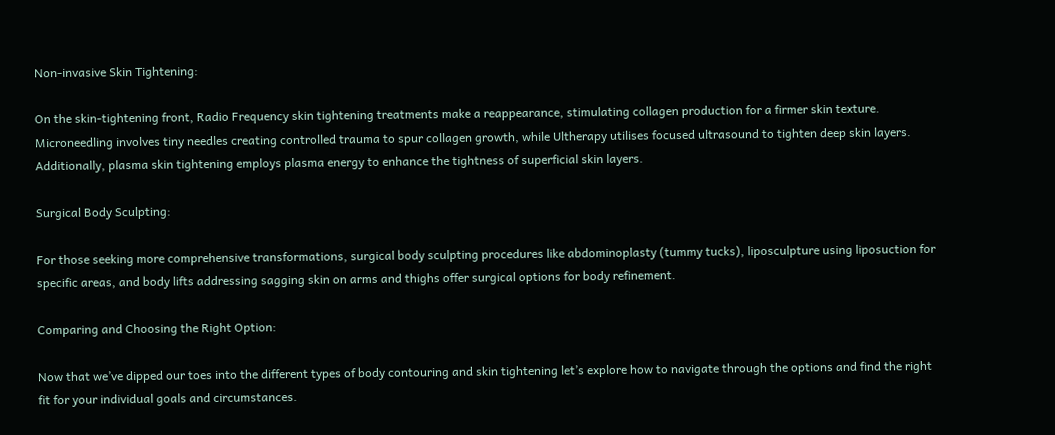Non-invasive Skin Tightening:

On the skin-tightening front, Radio Frequency skin tightening treatments make a reappearance, stimulating collagen production for a firmer skin texture. Microneedling involves tiny needles creating controlled trauma to spur collagen growth, while Ultherapy utilises focused ultrasound to tighten deep skin layers. Additionally, plasma skin tightening employs plasma energy to enhance the tightness of superficial skin layers.

Surgical Body Sculpting:

For those seeking more comprehensive transformations, surgical body sculpting procedures like abdominoplasty (tummy tucks), liposculpture using liposuction for specific areas, and body lifts addressing sagging skin on arms and thighs offer surgical options for body refinement.

Comparing and Choosing the Right Option:

Now that we’ve dipped our toes into the different types of body contouring and skin tightening let’s explore how to navigate through the options and find the right fit for your individual goals and circumstances.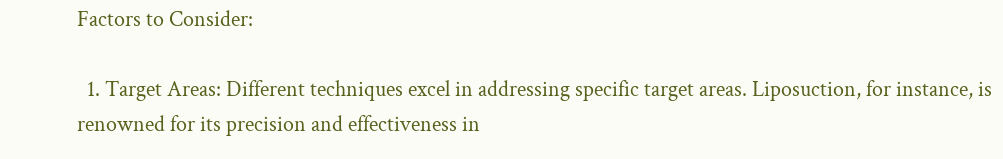Factors to Consider:

  1. Target Areas: Different techniques excel in addressing specific target areas. Liposuction, for instance, is renowned for its precision and effectiveness in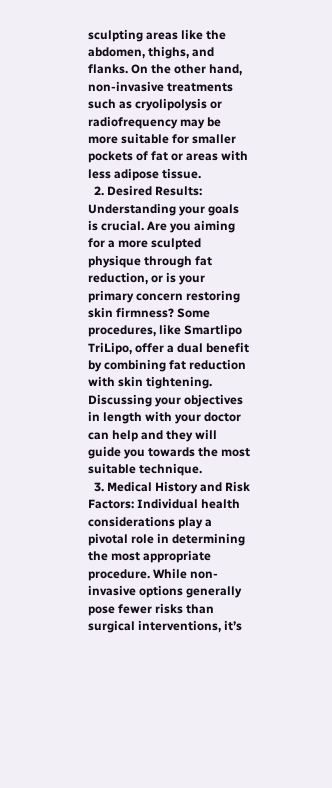sculpting areas like the abdomen, thighs, and flanks. On the other hand, non-invasive treatments such as cryolipolysis or radiofrequency may be more suitable for smaller pockets of fat or areas with less adipose tissue.
  2. Desired Results: Understanding your goals is crucial. Are you aiming for a more sculpted physique through fat reduction, or is your primary concern restoring skin firmness? Some procedures, like Smartlipo TriLipo, offer a dual benefit by combining fat reduction with skin tightening. Discussing your objectives in length with your doctor can help and they will guide you towards the most suitable technique.
  3. Medical History and Risk Factors: Individual health considerations play a pivotal role in determining the most appropriate procedure. While non-invasive options generally pose fewer risks than surgical interventions, it’s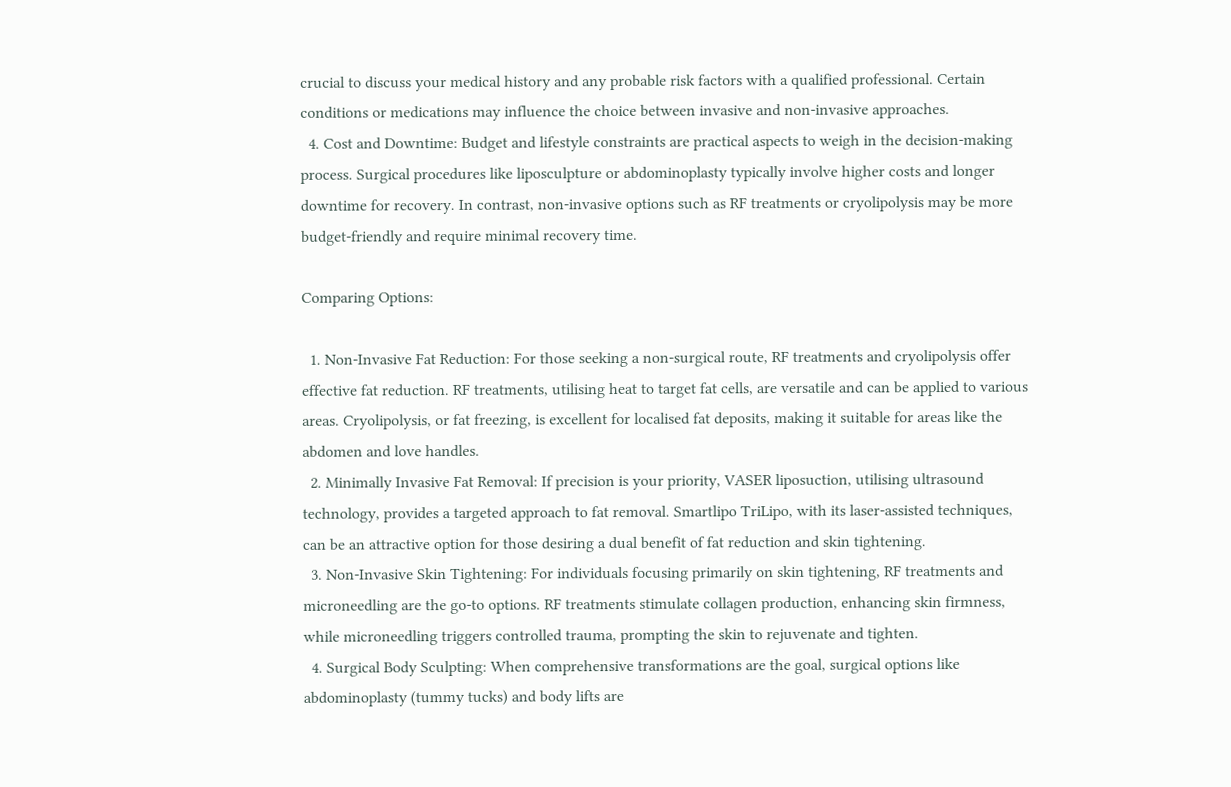crucial to discuss your medical history and any probable risk factors with a qualified professional. Certain conditions or medications may influence the choice between invasive and non-invasive approaches.
  4. Cost and Downtime: Budget and lifestyle constraints are practical aspects to weigh in the decision-making process. Surgical procedures like liposculpture or abdominoplasty typically involve higher costs and longer downtime for recovery. In contrast, non-invasive options such as RF treatments or cryolipolysis may be more budget-friendly and require minimal recovery time.

Comparing Options:

  1. Non-Invasive Fat Reduction: For those seeking a non-surgical route, RF treatments and cryolipolysis offer effective fat reduction. RF treatments, utilising heat to target fat cells, are versatile and can be applied to various areas. Cryolipolysis, or fat freezing, is excellent for localised fat deposits, making it suitable for areas like the abdomen and love handles.
  2. Minimally Invasive Fat Removal: If precision is your priority, VASER liposuction, utilising ultrasound technology, provides a targeted approach to fat removal. Smartlipo TriLipo, with its laser-assisted techniques, can be an attractive option for those desiring a dual benefit of fat reduction and skin tightening.
  3. Non-Invasive Skin Tightening: For individuals focusing primarily on skin tightening, RF treatments and microneedling are the go-to options. RF treatments stimulate collagen production, enhancing skin firmness, while microneedling triggers controlled trauma, prompting the skin to rejuvenate and tighten.
  4. Surgical Body Sculpting: When comprehensive transformations are the goal, surgical options like abdominoplasty (tummy tucks) and body lifts are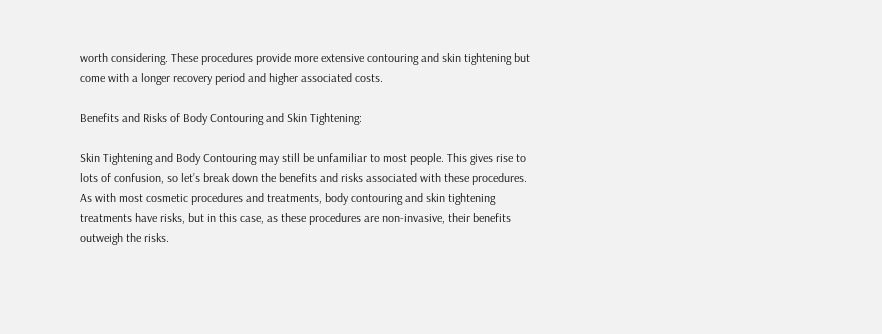worth considering. These procedures provide more extensive contouring and skin tightening but come with a longer recovery period and higher associated costs.

Benefits and Risks of Body Contouring and Skin Tightening:

Skin Tightening and Body Contouring may still be unfamiliar to most people. This gives rise to lots of confusion, so let’s break down the benefits and risks associated with these procedures. As with most cosmetic procedures and treatments, body contouring and skin tightening treatments have risks, but in this case, as these procedures are non-invasive, their benefits outweigh the risks.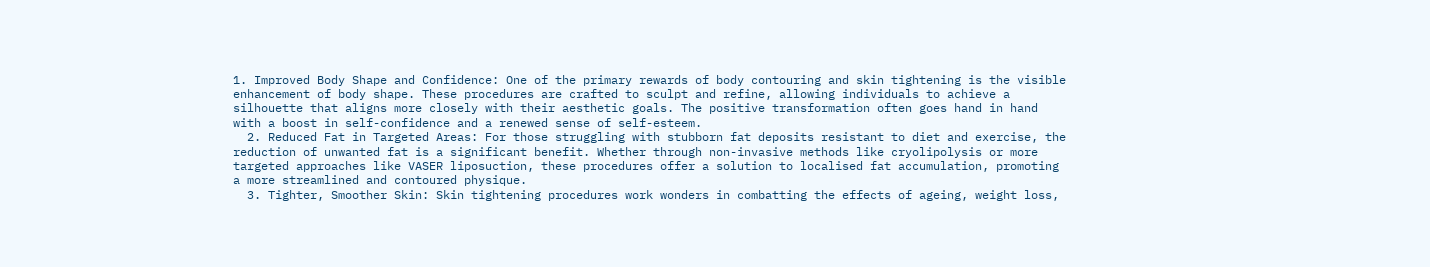1. Improved Body Shape and Confidence: One of the primary rewards of body contouring and skin tightening is the visible enhancement of body shape. These procedures are crafted to sculpt and refine, allowing individuals to achieve a silhouette that aligns more closely with their aesthetic goals. The positive transformation often goes hand in hand with a boost in self-confidence and a renewed sense of self-esteem.
  2. Reduced Fat in Targeted Areas: For those struggling with stubborn fat deposits resistant to diet and exercise, the reduction of unwanted fat is a significant benefit. Whether through non-invasive methods like cryolipolysis or more targeted approaches like VASER liposuction, these procedures offer a solution to localised fat accumulation, promoting a more streamlined and contoured physique.
  3. Tighter, Smoother Skin: Skin tightening procedures work wonders in combatting the effects of ageing, weight loss,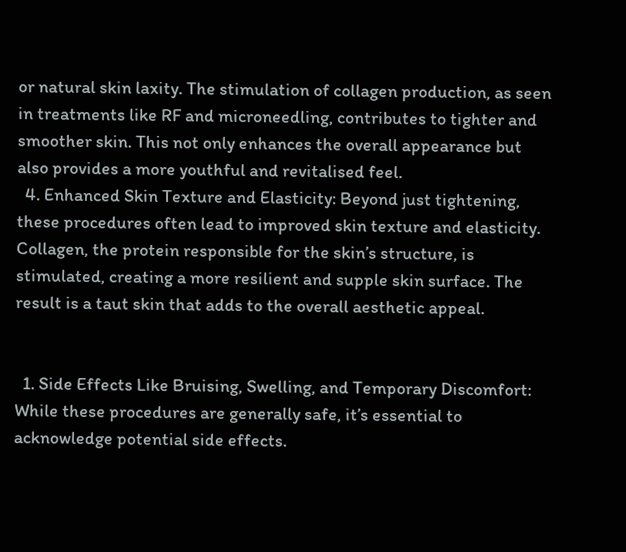or natural skin laxity. The stimulation of collagen production, as seen in treatments like RF and microneedling, contributes to tighter and smoother skin. This not only enhances the overall appearance but also provides a more youthful and revitalised feel.
  4. Enhanced Skin Texture and Elasticity: Beyond just tightening, these procedures often lead to improved skin texture and elasticity. Collagen, the protein responsible for the skin’s structure, is stimulated, creating a more resilient and supple skin surface. The result is a taut skin that adds to the overall aesthetic appeal.


  1. Side Effects Like Bruising, Swelling, and Temporary Discomfort: While these procedures are generally safe, it’s essential to acknowledge potential side effects.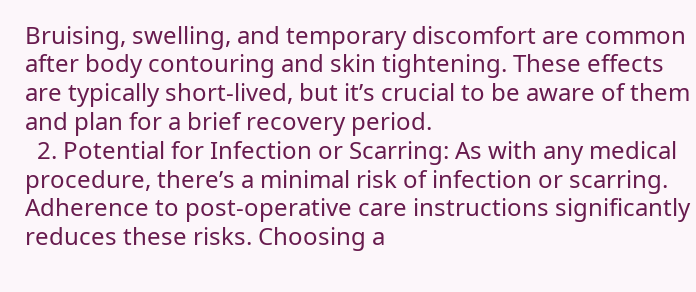Bruising, swelling, and temporary discomfort are common after body contouring and skin tightening. These effects are typically short-lived, but it’s crucial to be aware of them and plan for a brief recovery period.
  2. Potential for Infection or Scarring: As with any medical procedure, there’s a minimal risk of infection or scarring. Adherence to post-operative care instructions significantly reduces these risks. Choosing a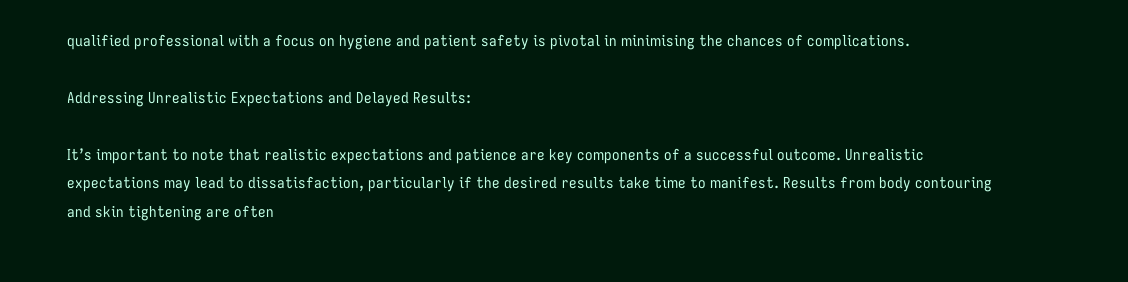qualified professional with a focus on hygiene and patient safety is pivotal in minimising the chances of complications.

Addressing Unrealistic Expectations and Delayed Results:

It’s important to note that realistic expectations and patience are key components of a successful outcome. Unrealistic expectations may lead to dissatisfaction, particularly if the desired results take time to manifest. Results from body contouring and skin tightening are often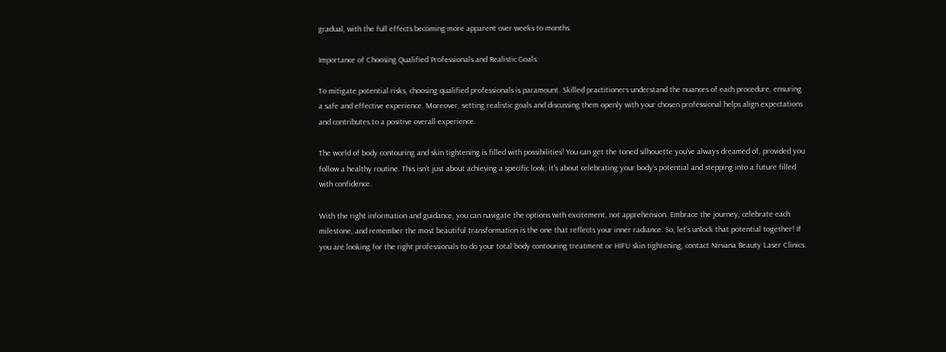gradual, with the full effects becoming more apparent over weeks to months.

Importance of Choosing Qualified Professionals and Realistic Goals:

To mitigate potential risks, choosing qualified professionals is paramount. Skilled practitioners understand the nuances of each procedure, ensuring a safe and effective experience. Moreover, setting realistic goals and discussing them openly with your chosen professional helps align expectations and contributes to a positive overall experience.

The world of body contouring and skin tightening is filled with possibilities! You can get the toned silhouette you’ve always dreamed of, provided you follow a healthy routine. This isn’t just about achieving a specific look; it’s about celebrating your body’s potential and stepping into a future filled with confidence.

With the right information and guidance, you can navigate the options with excitement, not apprehension. Embrace the journey, celebrate each milestone, and remember the most beautiful transformation is the one that reflects your inner radiance. So, let’s unlock that potential together! If you are looking for the right professionals to do your total body contouring treatment or HIFU skin tightening, contact Nirvana Beauty Laser Clinics.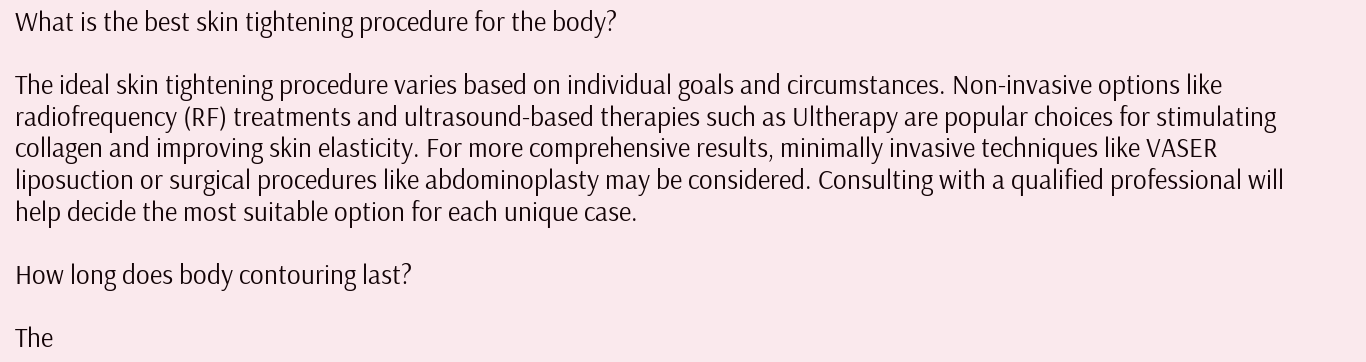What is the best skin tightening procedure for the body?

The ideal skin tightening procedure varies based on individual goals and circumstances. Non-invasive options like radiofrequency (RF) treatments and ultrasound-based therapies such as Ultherapy are popular choices for stimulating collagen and improving skin elasticity. For more comprehensive results, minimally invasive techniques like VASER liposuction or surgical procedures like abdominoplasty may be considered. Consulting with a qualified professional will help decide the most suitable option for each unique case.

How long does body contouring last?

The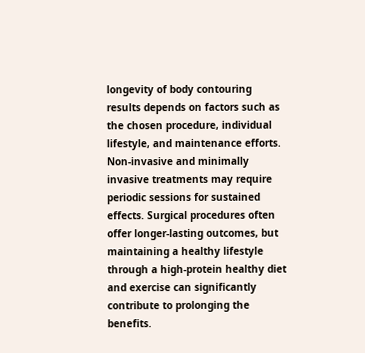longevity of body contouring results depends on factors such as the chosen procedure, individual lifestyle, and maintenance efforts. Non-invasive and minimally invasive treatments may require periodic sessions for sustained effects. Surgical procedures often offer longer-lasting outcomes, but maintaining a healthy lifestyle through a high-protein healthy diet and exercise can significantly contribute to prolonging the benefits.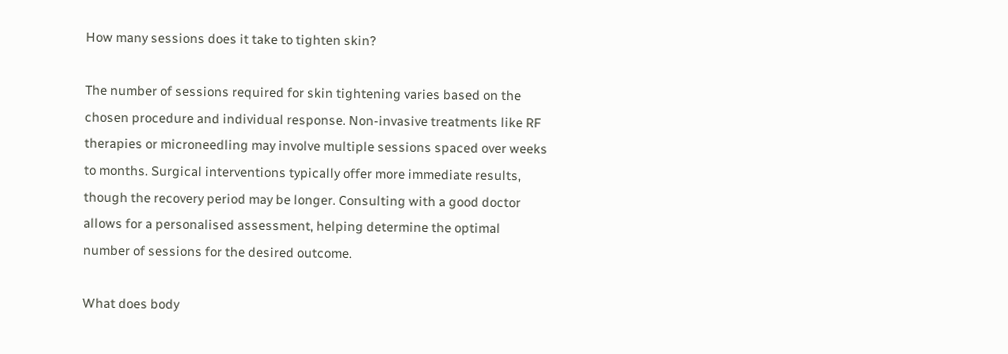How many sessions does it take to tighten skin?

The number of sessions required for skin tightening varies based on the chosen procedure and individual response. Non-invasive treatments like RF therapies or microneedling may involve multiple sessions spaced over weeks to months. Surgical interventions typically offer more immediate results, though the recovery period may be longer. Consulting with a good doctor allows for a personalised assessment, helping determine the optimal number of sessions for the desired outcome.

What does body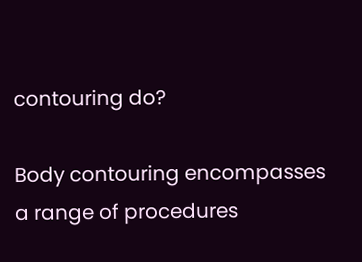contouring do?

Body contouring encompasses a range of procedures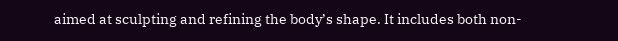aimed at sculpting and refining the body’s shape. It includes both non-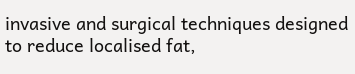invasive and surgical techniques designed to reduce localised fat,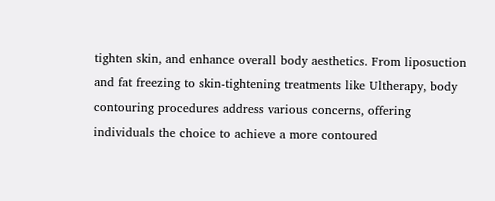tighten skin, and enhance overall body aesthetics. From liposuction and fat freezing to skin-tightening treatments like Ultherapy, body contouring procedures address various concerns, offering individuals the choice to achieve a more contoured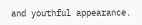and youthful appearance.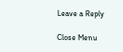Leave a Reply

Close Menu